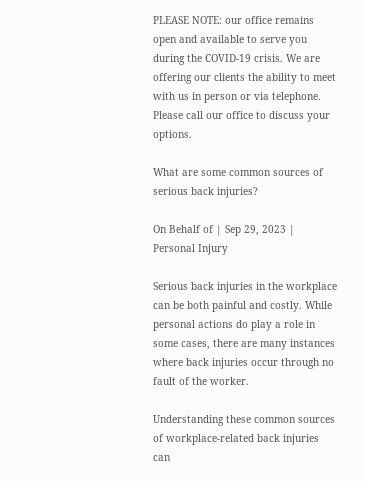PLEASE NOTE: our office remains open and available to serve you during the COVID-19 crisis. We are offering our clients the ability to meet with us in person or via telephone. Please call our office to discuss your options.

What are some common sources of serious back injuries?

On Behalf of | Sep 29, 2023 | Personal Injury

Serious back injuries in the workplace can be both painful and costly. While personal actions do play a role in some cases, there are many instances where back injuries occur through no fault of the worker.

Understanding these common sources of workplace-related back injuries can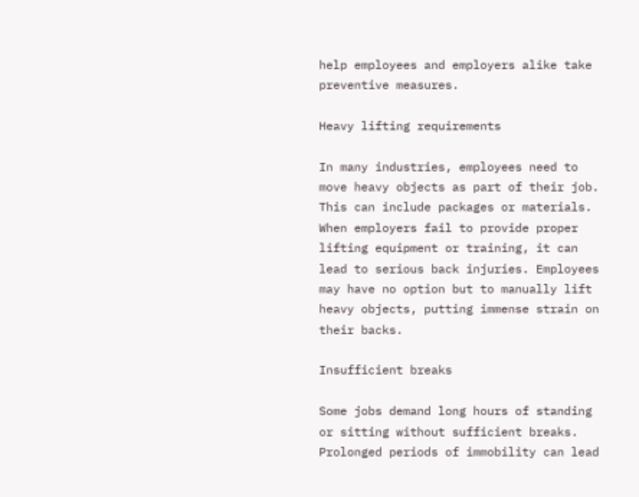help employees and employers alike take preventive measures.

Heavy lifting requirements

In many industries, employees need to move heavy objects as part of their job. This can include packages or materials. When employers fail to provide proper lifting equipment or training, it can lead to serious back injuries. Employees may have no option but to manually lift heavy objects, putting immense strain on their backs.

Insufficient breaks

Some jobs demand long hours of standing or sitting without sufficient breaks. Prolonged periods of immobility can lead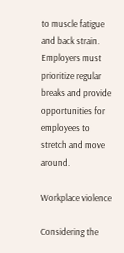to muscle fatigue and back strain. Employers must prioritize regular breaks and provide opportunities for employees to stretch and move around.

Workplace violence

Considering the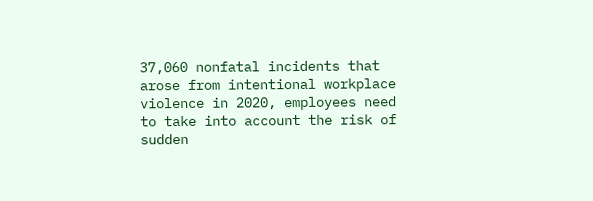37,060 nonfatal incidents that arose from intentional workplace violence in 2020, employees need to take into account the risk of sudden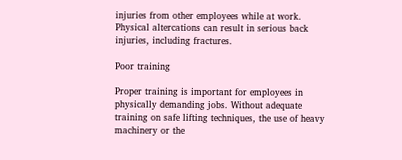injuries from other employees while at work. Physical altercations can result in serious back injuries, including fractures.

Poor training

Proper training is important for employees in physically demanding jobs. Without adequate training on safe lifting techniques, the use of heavy machinery or the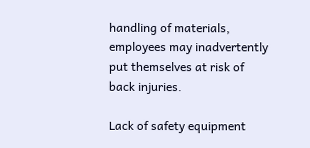handling of materials, employees may inadvertently put themselves at risk of back injuries.

Lack of safety equipment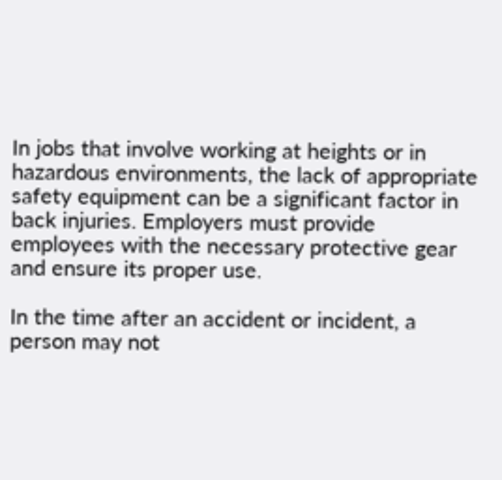In jobs that involve working at heights or in hazardous environments, the lack of appropriate safety equipment can be a significant factor in back injuries. Employers must provide employees with the necessary protective gear and ensure its proper use.

In the time after an accident or incident, a person may not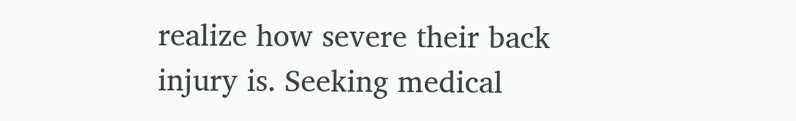realize how severe their back injury is. Seeking medical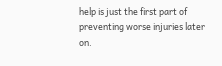help is just the first part of preventing worse injuries later on.